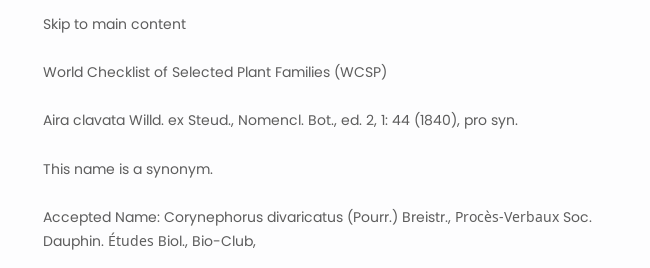Skip to main content

World Checklist of Selected Plant Families (WCSP)

Aira clavata Willd. ex Steud., Nomencl. Bot., ed. 2, 1: 44 (1840), pro syn.

This name is a synonym.

Accepted Name: Corynephorus divaricatus (Pourr.) Breistr., Procès-Verbaux Soc. Dauphin. Études Biol., Bio-Club,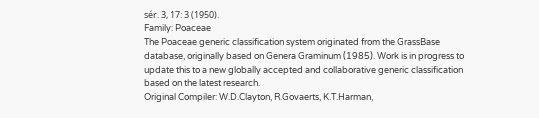sér. 3, 17: 3 (1950).
Family: Poaceae
The Poaceae generic classification system originated from the GrassBase database, originally based on Genera Graminum (1985). Work is in progress to update this to a new globally accepted and collaborative generic classification based on the latest research.
Original Compiler: W.D.Clayton, R.Govaerts, K.T.Harman,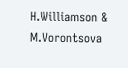H.Williamson & M.Vorontsova